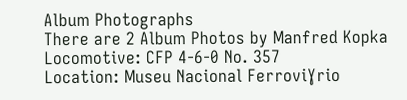Album Photographs
There are 2 Album Photos by Manfred Kopka
Locomotive: CFP 4-6-0 No. 357
Location: Museu Nacional FerroviƔrio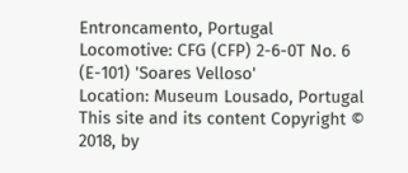Entroncamento, Portugal
Locomotive: CFG (CFP) 2-6-0T No. 6 (E-101) 'Soares Velloso'
Location: Museum Lousado, Portugal
This site and its content Copyright © 2018, by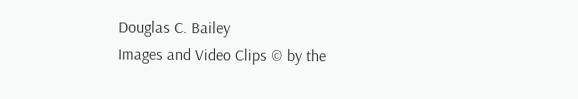Douglas C. Bailey
Images and Video Clips © by the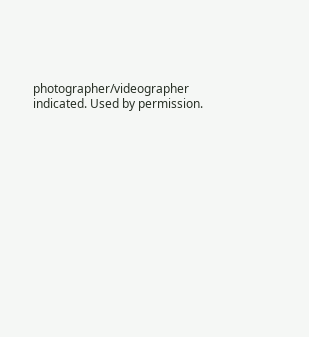photographer/videographer indicated. Used by permission.